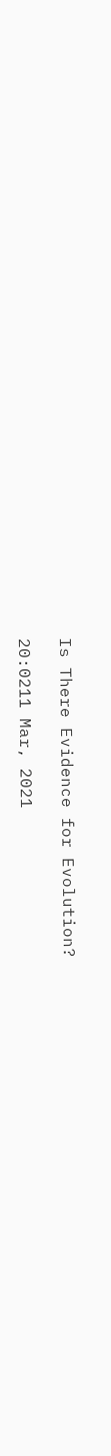Is There Evidence for Evolution?

20:0211 Mar, 2021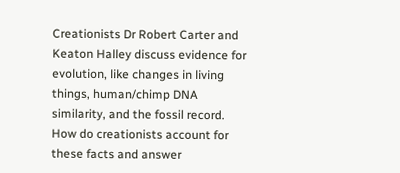Creationists Dr Robert Carter and Keaton Halley discuss evidence for evolution, like changes in living things, human/chimp DNA similarity, and the fossil record. How do creationists account for these facts and answer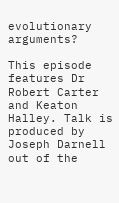evolutionary arguments?

This episode features Dr Robert Carter and Keaton Halley. Talk is produced by Joseph Darnell out of the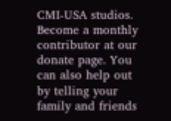CMI-USA studios. Become a monthly contributor at our donate page. You can also help out by telling your family and friends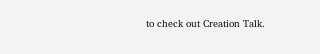to check out Creation Talk.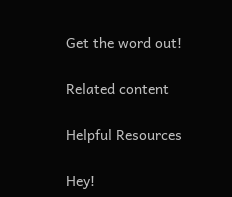Get the word out!

Related content

Helpful Resources

Hey!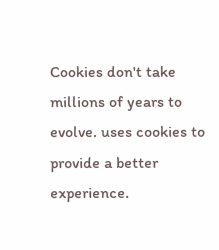Cookies don't take millions of years to evolve. uses cookies to provide a better experience.